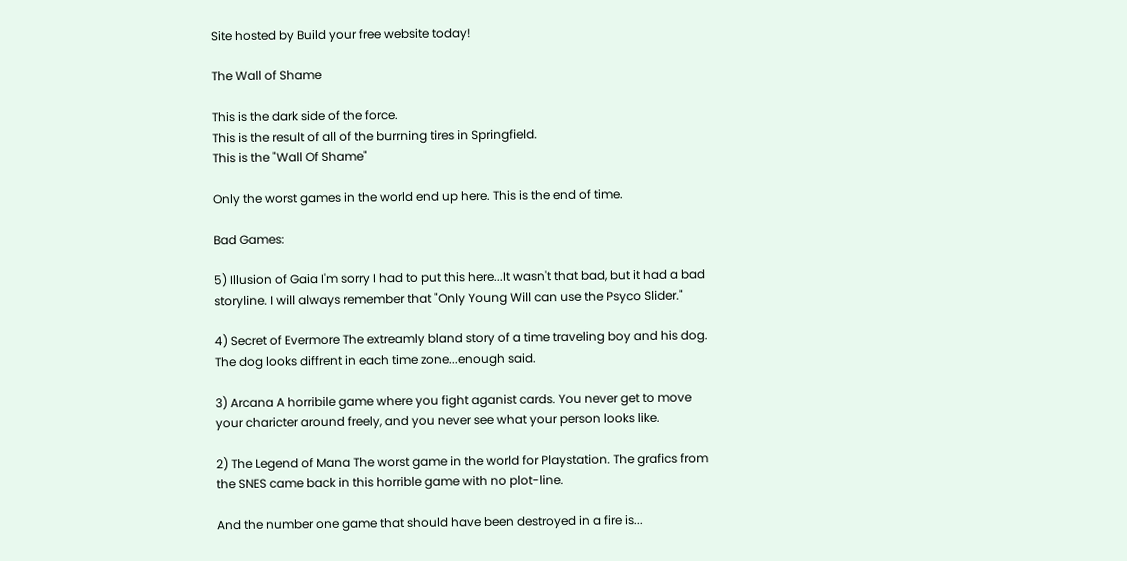Site hosted by Build your free website today!

The Wall of Shame

This is the dark side of the force.
This is the result of all of the burrning tires in Springfield.
This is the "Wall Of Shame"

Only the worst games in the world end up here. This is the end of time.

Bad Games:

5) Illusion of Gaia I'm sorry I had to put this here...It wasn't that bad, but it had a bad storyline. I will always remember that "Only Young Will can use the Psyco Slider."

4) Secret of Evermore The extreamly bland story of a time traveling boy and his dog. The dog looks diffrent in each time zone...enough said.

3) Arcana A horribile game where you fight aganist cards. You never get to move your charicter around freely, and you never see what your person looks like.

2) The Legend of Mana The worst game in the world for Playstation. The grafics from the SNES came back in this horrible game with no plot-line.

And the number one game that should have been destroyed in a fire is...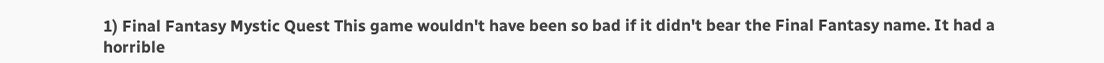1) Final Fantasy Mystic Quest This game wouldn't have been so bad if it didn't bear the Final Fantasy name. It had a horrible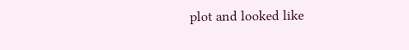plot and looked like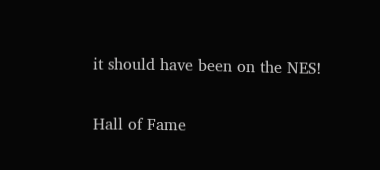it should have been on the NES!

Hall of Fame